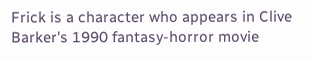Frick is a character who appears in Clive Barker's 1990 fantasy-horror movie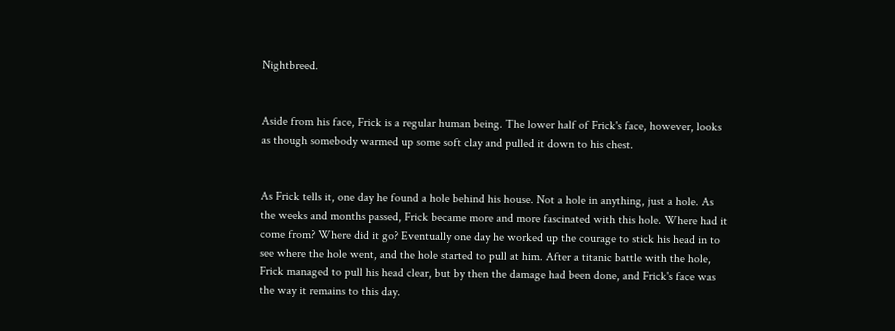Nightbreed.


Aside from his face, Frick is a regular human being. The lower half of Frick's face, however, looks as though somebody warmed up some soft clay and pulled it down to his chest.


As Frick tells it, one day he found a hole behind his house. Not a hole in anything, just a hole. As the weeks and months passed, Frick became more and more fascinated with this hole. Where had it come from? Where did it go? Eventually one day he worked up the courage to stick his head in to see where the hole went, and the hole started to pull at him. After a titanic battle with the hole, Frick managed to pull his head clear, but by then the damage had been done, and Frick's face was the way it remains to this day.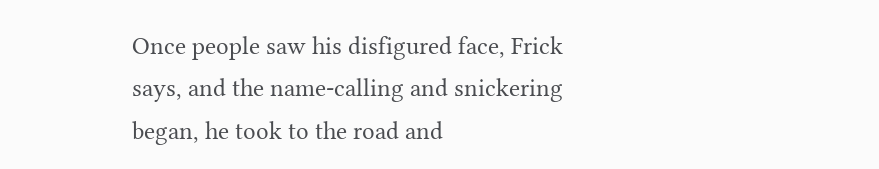Once people saw his disfigured face, Frick says, and the name-calling and snickering began, he took to the road and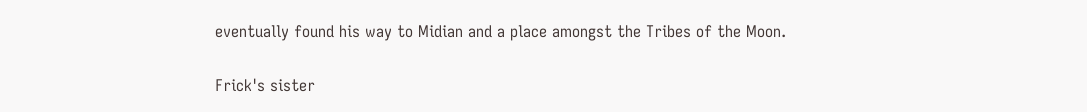eventually found his way to Midian and a place amongst the Tribes of the Moon.

Frick's sister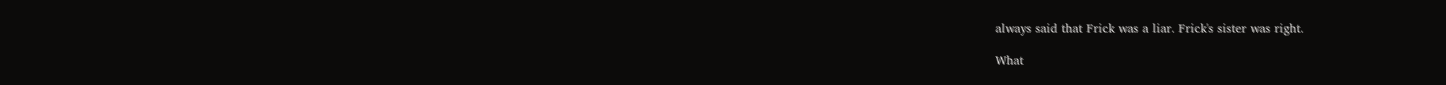always said that Frick was a liar. Frick's sister was right.

What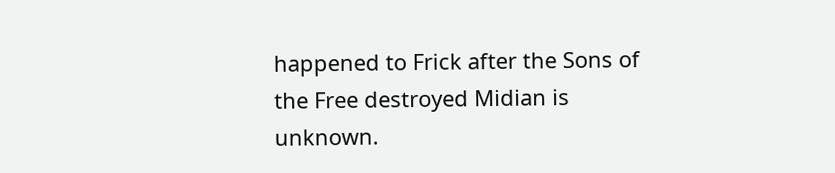happened to Frick after the Sons of the Free destroyed Midian is unknown.